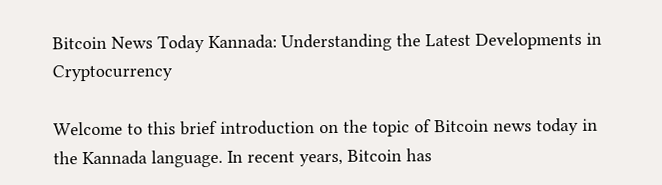Bitcoin News Today Kannada: Understanding the Latest Developments in Cryptocurrency

Welcome to this brief introduction on the topic of Bitcoin news today in the Kannada language. In recent years, Bitcoin has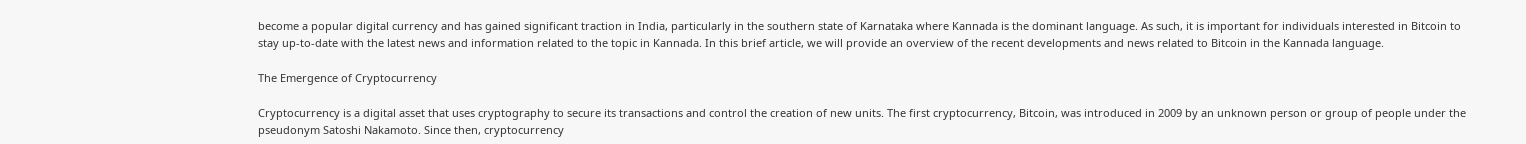become a popular digital currency and has gained significant traction in India, particularly in the southern state of Karnataka where Kannada is the dominant language. As such, it is important for individuals interested in Bitcoin to stay up-to-date with the latest news and information related to the topic in Kannada. In this brief article, we will provide an overview of the recent developments and news related to Bitcoin in the Kannada language.

The Emergence of Cryptocurrency

Cryptocurrency is a digital asset that uses cryptography to secure its transactions and control the creation of new units. The first cryptocurrency, Bitcoin, was introduced in 2009 by an unknown person or group of people under the pseudonym Satoshi Nakamoto. Since then, cryptocurrency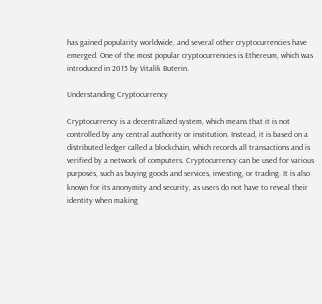has gained popularity worldwide, and several other cryptocurrencies have emerged. One of the most popular cryptocurrencies is Ethereum, which was introduced in 2015 by Vitalik Buterin.

Understanding Cryptocurrency

Cryptocurrency is a decentralized system, which means that it is not controlled by any central authority or institution. Instead, it is based on a distributed ledger called a blockchain, which records all transactions and is verified by a network of computers. Cryptocurrency can be used for various purposes, such as buying goods and services, investing, or trading. It is also known for its anonymity and security, as users do not have to reveal their identity when making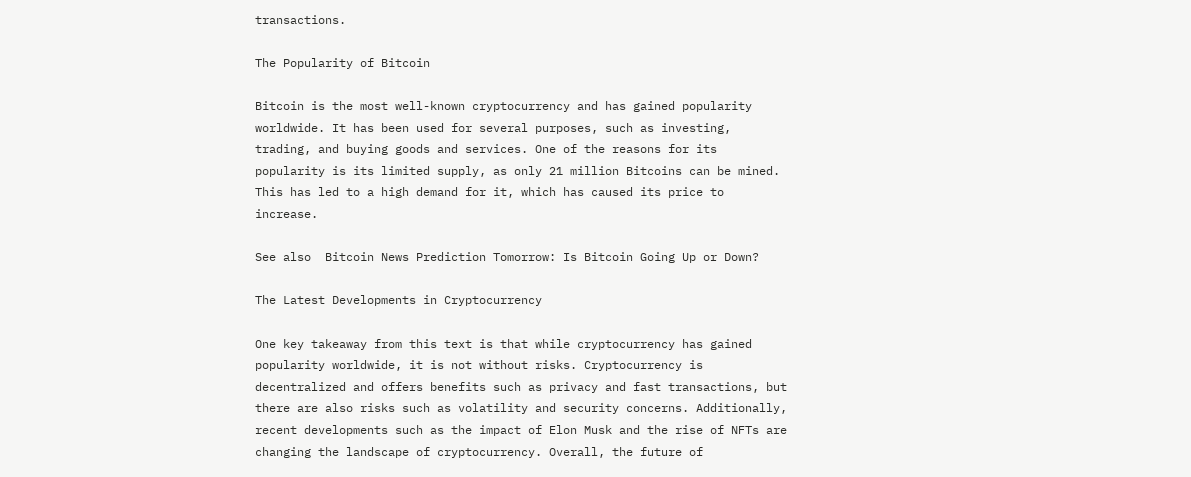transactions.

The Popularity of Bitcoin

Bitcoin is the most well-known cryptocurrency and has gained popularity worldwide. It has been used for several purposes, such as investing, trading, and buying goods and services. One of the reasons for its popularity is its limited supply, as only 21 million Bitcoins can be mined. This has led to a high demand for it, which has caused its price to increase.

See also  Bitcoin News Prediction Tomorrow: Is Bitcoin Going Up or Down?

The Latest Developments in Cryptocurrency

One key takeaway from this text is that while cryptocurrency has gained popularity worldwide, it is not without risks. Cryptocurrency is decentralized and offers benefits such as privacy and fast transactions, but there are also risks such as volatility and security concerns. Additionally, recent developments such as the impact of Elon Musk and the rise of NFTs are changing the landscape of cryptocurrency. Overall, the future of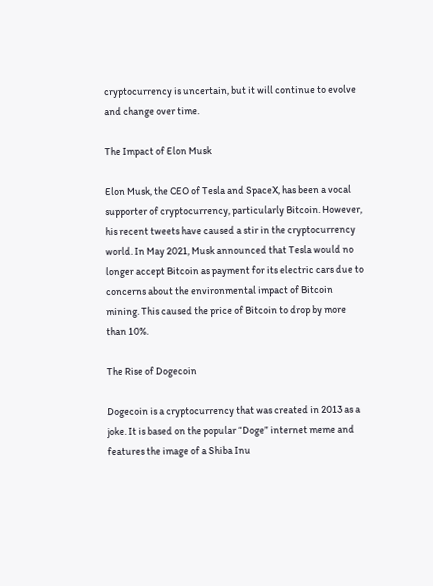cryptocurrency is uncertain, but it will continue to evolve and change over time.

The Impact of Elon Musk

Elon Musk, the CEO of Tesla and SpaceX, has been a vocal supporter of cryptocurrency, particularly Bitcoin. However, his recent tweets have caused a stir in the cryptocurrency world. In May 2021, Musk announced that Tesla would no longer accept Bitcoin as payment for its electric cars due to concerns about the environmental impact of Bitcoin mining. This caused the price of Bitcoin to drop by more than 10%.

The Rise of Dogecoin

Dogecoin is a cryptocurrency that was created in 2013 as a joke. It is based on the popular “Doge” internet meme and features the image of a Shiba Inu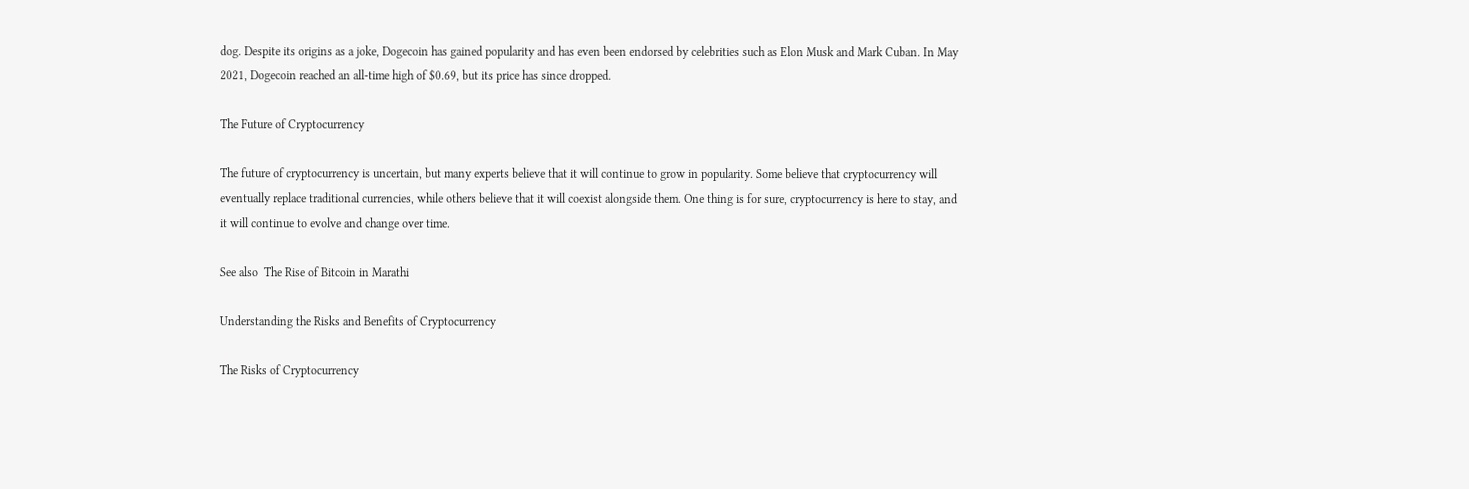dog. Despite its origins as a joke, Dogecoin has gained popularity and has even been endorsed by celebrities such as Elon Musk and Mark Cuban. In May 2021, Dogecoin reached an all-time high of $0.69, but its price has since dropped.

The Future of Cryptocurrency

The future of cryptocurrency is uncertain, but many experts believe that it will continue to grow in popularity. Some believe that cryptocurrency will eventually replace traditional currencies, while others believe that it will coexist alongside them. One thing is for sure, cryptocurrency is here to stay, and it will continue to evolve and change over time.

See also  The Rise of Bitcoin in Marathi

Understanding the Risks and Benefits of Cryptocurrency

The Risks of Cryptocurrency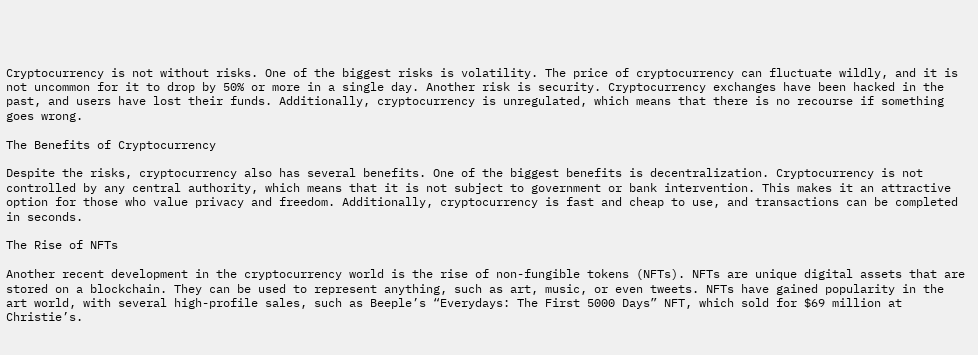Cryptocurrency is not without risks. One of the biggest risks is volatility. The price of cryptocurrency can fluctuate wildly, and it is not uncommon for it to drop by 50% or more in a single day. Another risk is security. Cryptocurrency exchanges have been hacked in the past, and users have lost their funds. Additionally, cryptocurrency is unregulated, which means that there is no recourse if something goes wrong.

The Benefits of Cryptocurrency

Despite the risks, cryptocurrency also has several benefits. One of the biggest benefits is decentralization. Cryptocurrency is not controlled by any central authority, which means that it is not subject to government or bank intervention. This makes it an attractive option for those who value privacy and freedom. Additionally, cryptocurrency is fast and cheap to use, and transactions can be completed in seconds.

The Rise of NFTs

Another recent development in the cryptocurrency world is the rise of non-fungible tokens (NFTs). NFTs are unique digital assets that are stored on a blockchain. They can be used to represent anything, such as art, music, or even tweets. NFTs have gained popularity in the art world, with several high-profile sales, such as Beeple’s “Everydays: The First 5000 Days” NFT, which sold for $69 million at Christie’s.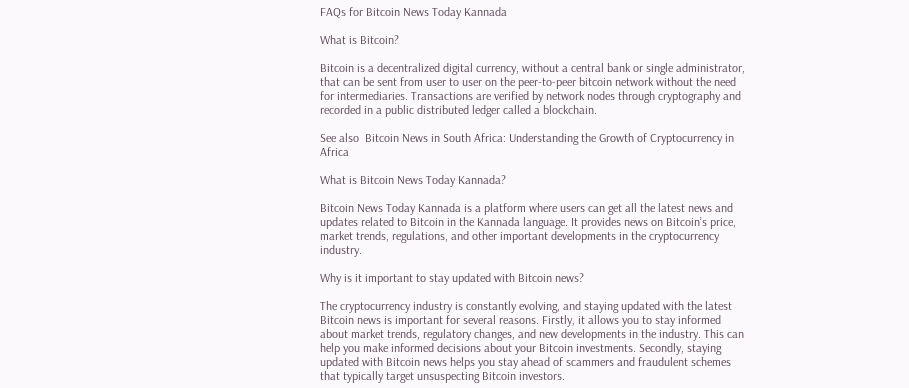FAQs for Bitcoin News Today Kannada

What is Bitcoin?

Bitcoin is a decentralized digital currency, without a central bank or single administrator, that can be sent from user to user on the peer-to-peer bitcoin network without the need for intermediaries. Transactions are verified by network nodes through cryptography and recorded in a public distributed ledger called a blockchain.

See also  Bitcoin News in South Africa: Understanding the Growth of Cryptocurrency in Africa

What is Bitcoin News Today Kannada?

Bitcoin News Today Kannada is a platform where users can get all the latest news and updates related to Bitcoin in the Kannada language. It provides news on Bitcoin’s price, market trends, regulations, and other important developments in the cryptocurrency industry.

Why is it important to stay updated with Bitcoin news?

The cryptocurrency industry is constantly evolving, and staying updated with the latest Bitcoin news is important for several reasons. Firstly, it allows you to stay informed about market trends, regulatory changes, and new developments in the industry. This can help you make informed decisions about your Bitcoin investments. Secondly, staying updated with Bitcoin news helps you stay ahead of scammers and fraudulent schemes that typically target unsuspecting Bitcoin investors.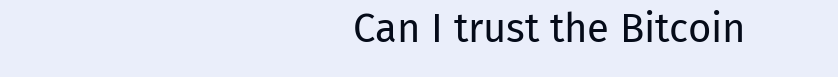Can I trust the Bitcoin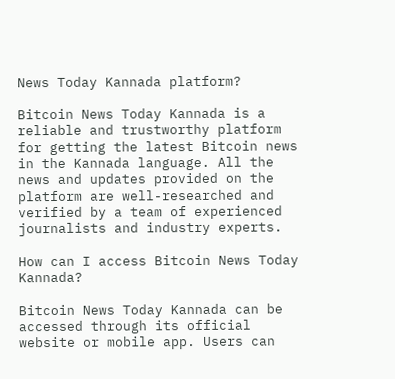News Today Kannada platform?

Bitcoin News Today Kannada is a reliable and trustworthy platform for getting the latest Bitcoin news in the Kannada language. All the news and updates provided on the platform are well-researched and verified by a team of experienced journalists and industry experts.

How can I access Bitcoin News Today Kannada?

Bitcoin News Today Kannada can be accessed through its official website or mobile app. Users can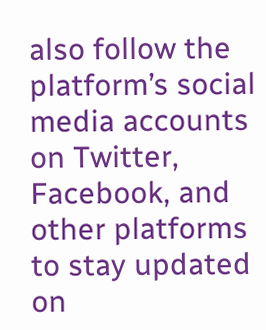also follow the platform’s social media accounts on Twitter, Facebook, and other platforms to stay updated on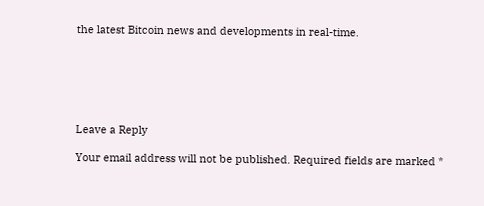the latest Bitcoin news and developments in real-time.






Leave a Reply

Your email address will not be published. Required fields are marked *